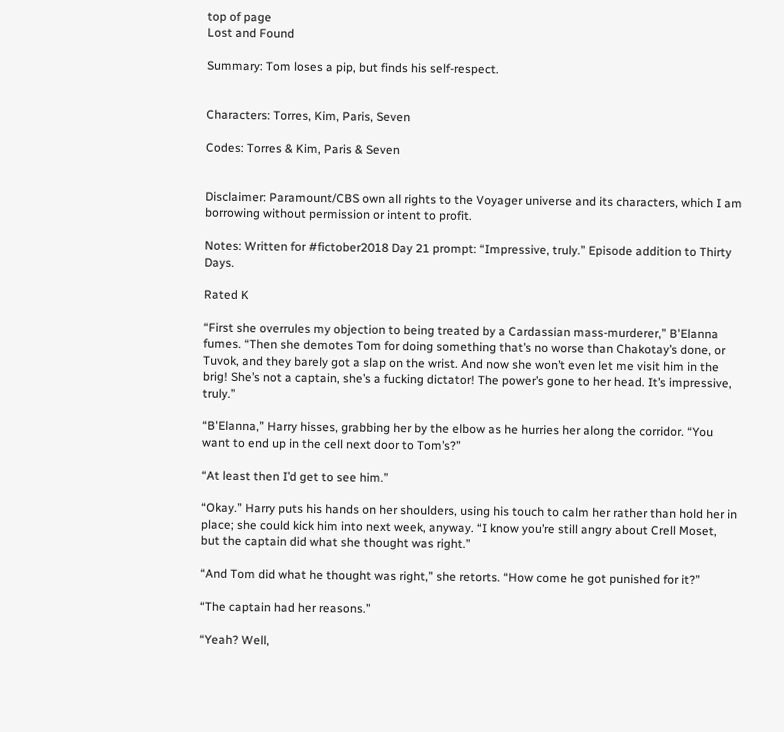top of page
Lost and Found

Summary: Tom loses a pip, but finds his self-respect.


Characters: Torres, Kim, Paris, Seven

Codes: Torres & Kim, Paris & Seven


Disclaimer: Paramount/CBS own all rights to the Voyager universe and its characters, which I am borrowing without permission or intent to profit.

Notes: Written for #fictober2018 Day 21 prompt: “Impressive, truly.” Episode addition to Thirty Days.

Rated K

“First she overrules my objection to being treated by a Cardassian mass-murderer,” B'Elanna fumes. “Then she demotes Tom for doing something that’s no worse than Chakotay’s done, or Tuvok, and they barely got a slap on the wrist. And now she won’t even let me visit him in the brig! She’s not a captain, she’s a fucking dictator! The power’s gone to her head. It’s impressive, truly.”

“B'Elanna,” Harry hisses, grabbing her by the elbow as he hurries her along the corridor. “You want to end up in the cell next door to Tom’s?”

“At least then I’d get to see him.”

“Okay.” Harry puts his hands on her shoulders, using his touch to calm her rather than hold her in place; she could kick him into next week, anyway. “I know you’re still angry about Crell Moset, but the captain did what she thought was right.”

“And Tom did what he thought was right,” she retorts. “How come he got punished for it?”

“The captain had her reasons.”

“Yeah? Well,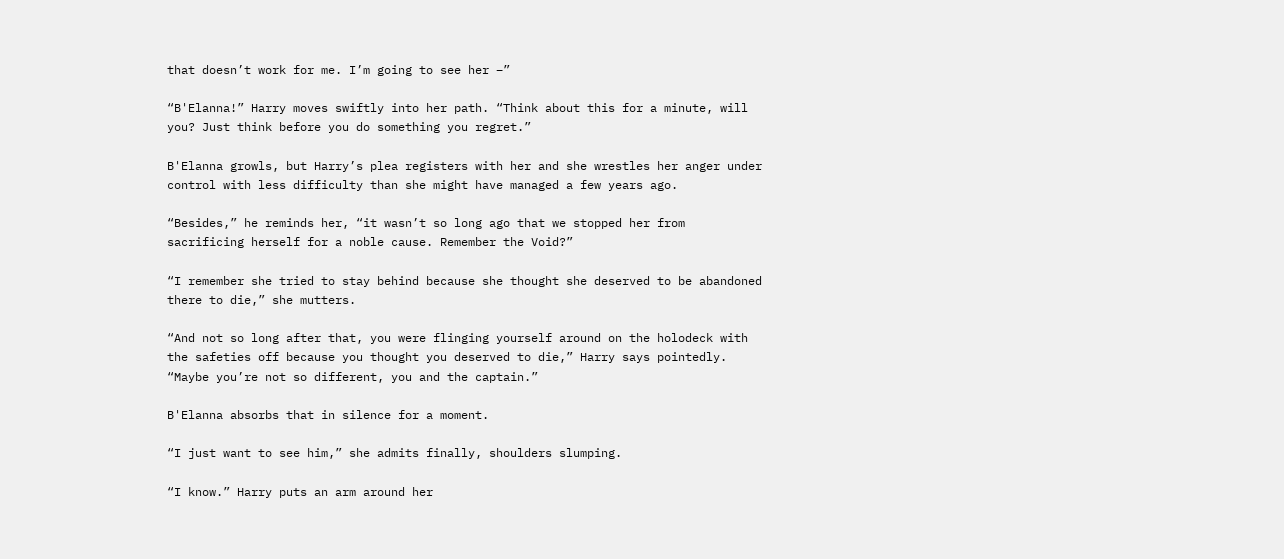that doesn’t work for me. I’m going to see her –”

“B'Elanna!” Harry moves swiftly into her path. “Think about this for a minute, will you? Just think before you do something you regret.”

B'Elanna growls, but Harry’s plea registers with her and she wrestles her anger under control with less difficulty than she might have managed a few years ago.

“Besides,” he reminds her, “it wasn’t so long ago that we stopped her from sacrificing herself for a noble cause. Remember the Void?”

“I remember she tried to stay behind because she thought she deserved to be abandoned there to die,” she mutters.

“And not so long after that, you were flinging yourself around on the holodeck with the safeties off because you thought you deserved to die,” Harry says pointedly. “Maybe you’re not so different, you and the captain.”

B'Elanna absorbs that in silence for a moment.

“I just want to see him,” she admits finally, shoulders slumping.

“I know.” Harry puts an arm around her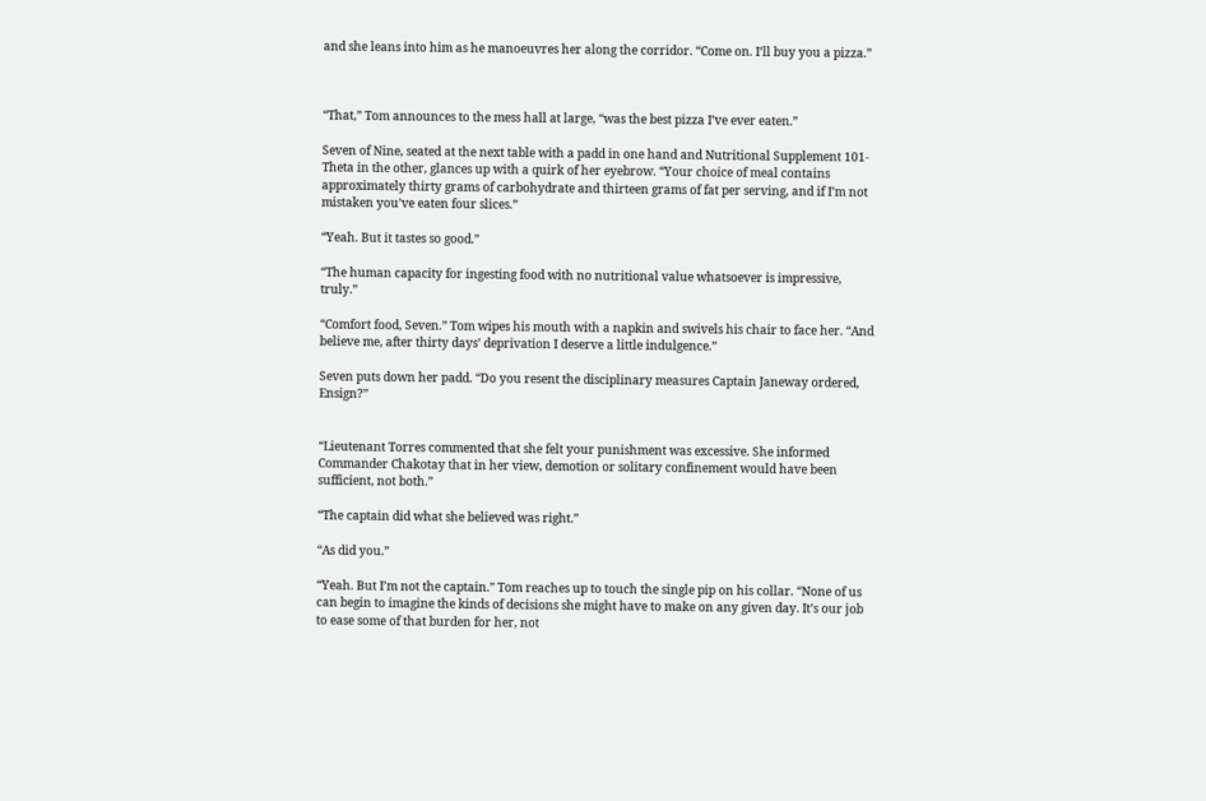and she leans into him as he manoeuvres her along the corridor. “Come on. I’ll buy you a pizza.”



“That,” Tom announces to the mess hall at large, “was the best pizza I’ve ever eaten.”

Seven of Nine, seated at the next table with a padd in one hand and Nutritional Supplement 101-Theta in the other, glances up with a quirk of her eyebrow. “Your choice of meal contains approximately thirty grams of carbohydrate and thirteen grams of fat per serving, and if I’m not mistaken you’ve eaten four slices.”

“Yeah. But it tastes so good.”

“The human capacity for ingesting food with no nutritional value whatsoever is impressive, truly.”

“Comfort food, Seven.” Tom wipes his mouth with a napkin and swivels his chair to face her. “And believe me, after thirty days’ deprivation I deserve a little indulgence.”

Seven puts down her padd. “Do you resent the disciplinary measures Captain Janeway ordered, Ensign?”


“Lieutenant Torres commented that she felt your punishment was excessive. She informed Commander Chakotay that in her view, demotion or solitary confinement would have been sufficient, not both.”

“The captain did what she believed was right.”

“As did you.”

“Yeah. But I’m not the captain.” Tom reaches up to touch the single pip on his collar. “None of us can begin to imagine the kinds of decisions she might have to make on any given day. It’s our job to ease some of that burden for her, not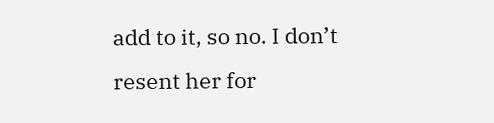add to it, so no. I don’t resent her for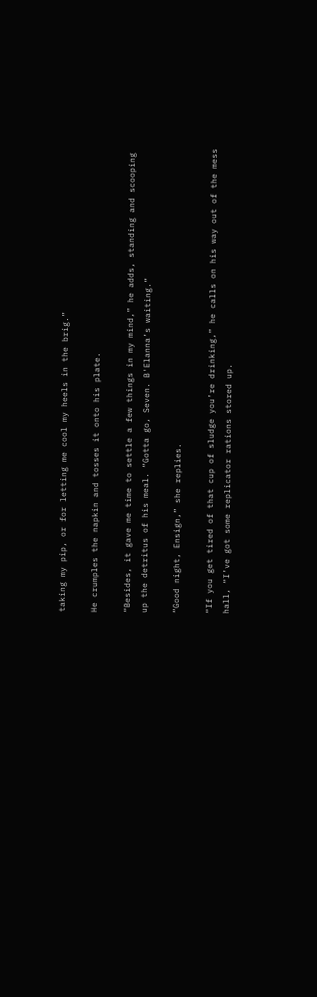taking my pip, or for letting me cool my heels in the brig.”

He crumples the napkin and tosses it onto his plate.

“Besides, it gave me time to settle a few things in my mind,” he adds, standing and scooping up the detritus of his meal. “Gotta go, Seven. B'Elanna’s waiting.”

“Good night, Ensign,” she replies.

“If you get tired of that cup of sludge you’re drinking,” he calls on his way out of the mess hall, “I’ve got some replicator rations stored up.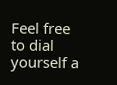Feel free to dial yourself a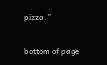pizza.”

bottom of page